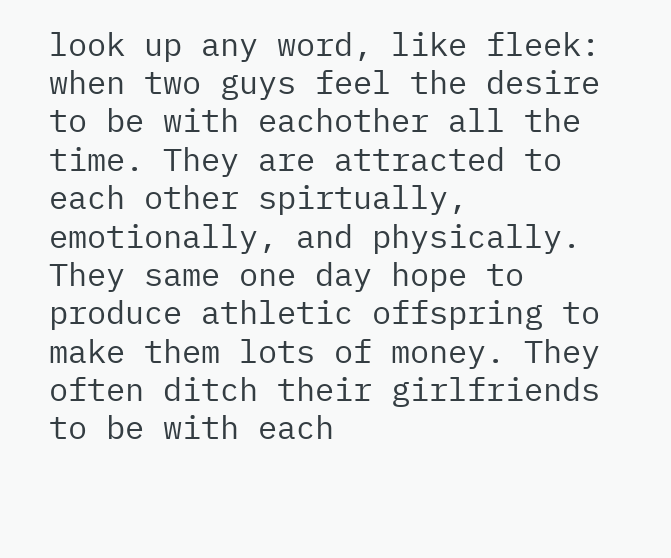look up any word, like fleek:
when two guys feel the desire to be with eachother all the time. They are attracted to each other spirtually, emotionally, and physically. They same one day hope to produce athletic offspring to make them lots of money. They often ditch their girlfriends to be with each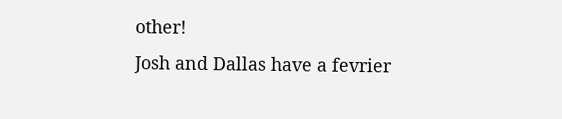other!
Josh and Dallas have a fevrier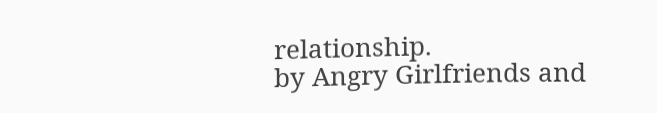relationship.
by Angry Girlfriends and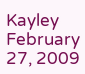Kayley February 27, 2009